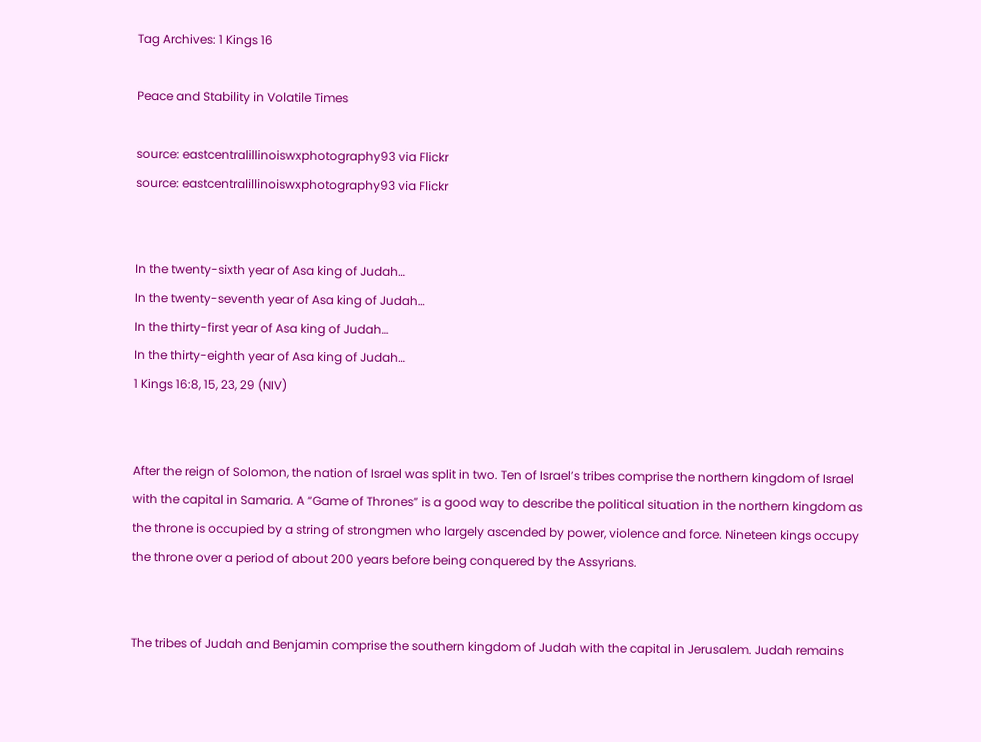Tag Archives: 1 Kings 16

Peace and Stability in Volatile Times

source: eastcentralillinoiswxphotography93 via Flickr
source: eastcentralillinoiswxphotography93 via Flickr


In the twenty-sixth year of Asa king of Judah…
In the twenty-seventh year of Asa king of Judah…
In the thirty-first year of Asa king of Judah…
In the thirty-eighth year of Asa king of Judah…
1 Kings 16:8, 15, 23, 29 (NIV)


After the reign of Solomon, the nation of Israel was split in two. Ten of Israel’s tribes comprise the northern kingdom of Israel with the capital in Samaria. A “Game of Thrones” is a good way to describe the political situation in the northern kingdom as the throne is occupied by a string of strongmen who largely ascended by power, violence and force. Nineteen kings occupy the throne over a period of about 200 years before being conquered by the Assyrians.


The tribes of Judah and Benjamin comprise the southern kingdom of Judah with the capital in Jerusalem. Judah remains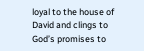loyal to the house of David and clings to God’s promises to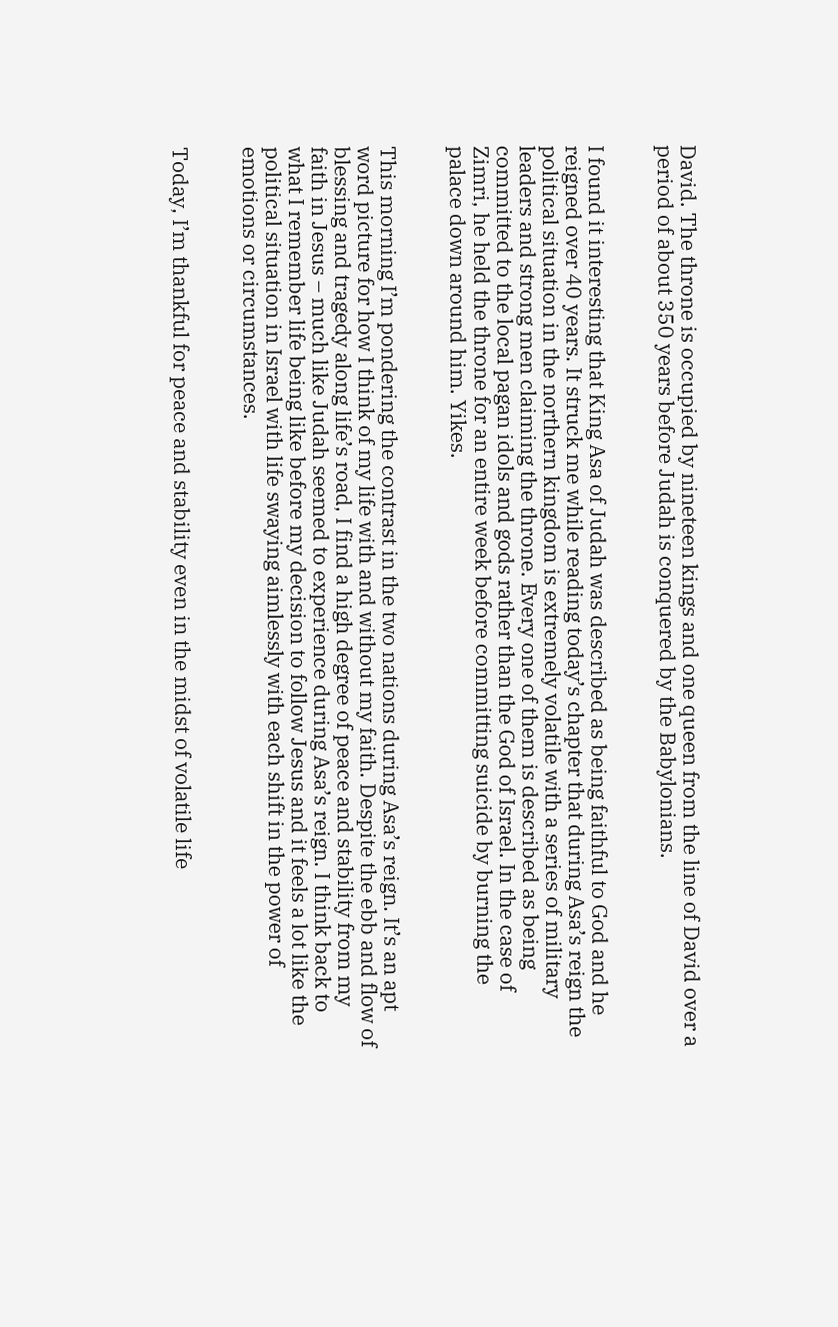David. The throne is occupied by nineteen kings and one queen from the line of David over a period of about 350 years before Judah is conquered by the Babylonians.


I found it interesting that King Asa of Judah was described as being faithful to God and he reigned over 40 years. It struck me while reading today’s chapter that during Asa’s reign the political situation in the northern kingdom is extremely volatile with a series of military leaders and strong men claiming the throne. Every one of them is described as being committed to the local pagan idols and gods rather than the God of Israel. In the case of Zimri, he held the throne for an entire week before committing suicide by burning the palace down around him. Yikes.


This morning I’m pondering the contrast in the two nations during Asa’s reign. It’s an apt word picture for how I think of my life with and without my faith. Despite the ebb and flow of blessing and tragedy along life’s road, I find a high degree of peace and stability from my faith in Jesus – much like Judah seemed to experience during Asa’s reign. I think back to what I remember life being like before my decision to follow Jesus and it feels a lot like the political situation in Israel with life swaying aimlessly with each shift in the power of emotions or circumstances.


Today, I’m thankful for peace and stability even in the midst of volatile life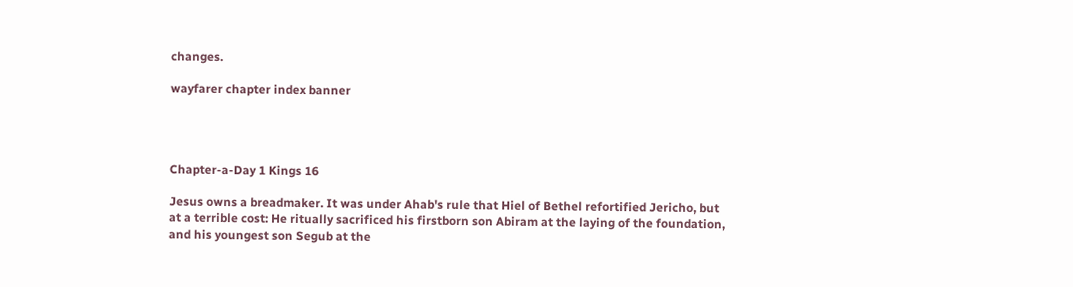changes.

wayfarer chapter index banner




Chapter-a-Day 1 Kings 16

Jesus owns a breadmaker. It was under Ahab's rule that Hiel of Bethel refortified Jericho, but at a terrible cost: He ritually sacrificed his firstborn son Abiram at the laying of the foundation, and his youngest son Segub at the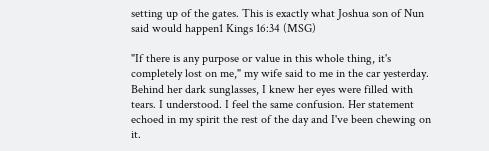setting up of the gates. This is exactly what Joshua son of Nun said would happen1 Kings 16:34 (MSG)

"If there is any purpose or value in this whole thing, it's completely lost on me," my wife said to me in the car yesterday. Behind her dark sunglasses, I knew her eyes were filled with tears. I understood. I feel the same confusion. Her statement echoed in my spirit the rest of the day and I've been chewing on it.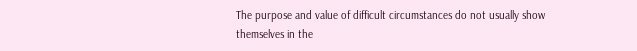The purpose and value of difficult circumstances do not usually show themselves in the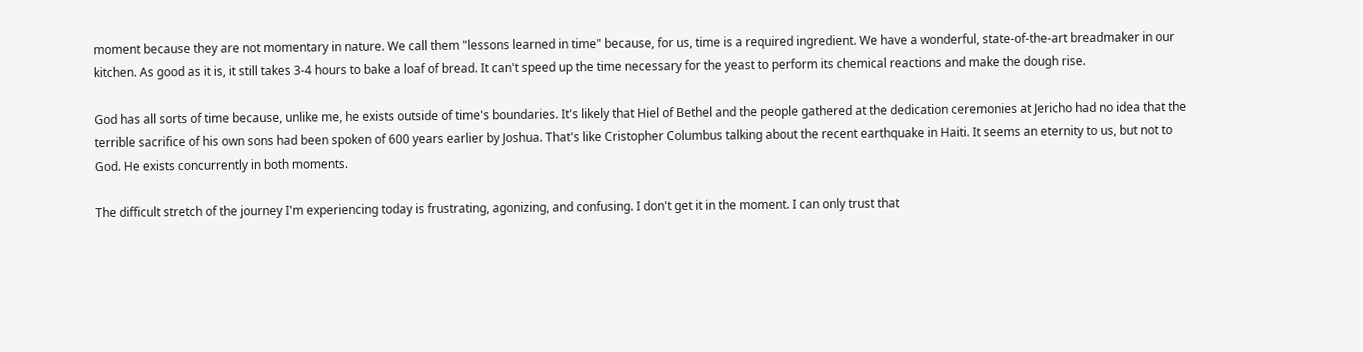moment because they are not momentary in nature. We call them "lessons learned in time" because, for us, time is a required ingredient. We have a wonderful, state-of-the-art breadmaker in our kitchen. As good as it is, it still takes 3-4 hours to bake a loaf of bread. It can't speed up the time necessary for the yeast to perform its chemical reactions and make the dough rise.

God has all sorts of time because, unlike me, he exists outside of time's boundaries. It's likely that Hiel of Bethel and the people gathered at the dedication ceremonies at Jericho had no idea that the terrible sacrifice of his own sons had been spoken of 600 years earlier by Joshua. That's like Cristopher Columbus talking about the recent earthquake in Haiti. It seems an eternity to us, but not to God. He exists concurrently in both moments.

The difficult stretch of the journey I'm experiencing today is frustrating, agonizing, and confusing. I don't get it in the moment. I can only trust that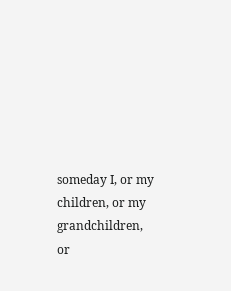someday I, or my children, or my grandchildren, or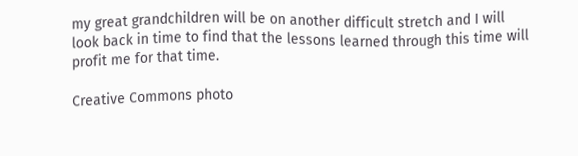my great grandchildren will be on another difficult stretch and I will look back in time to find that the lessons learned through this time will profit me for that time.

Creative Commons photo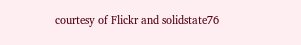courtesy of Flickr and solidstate76